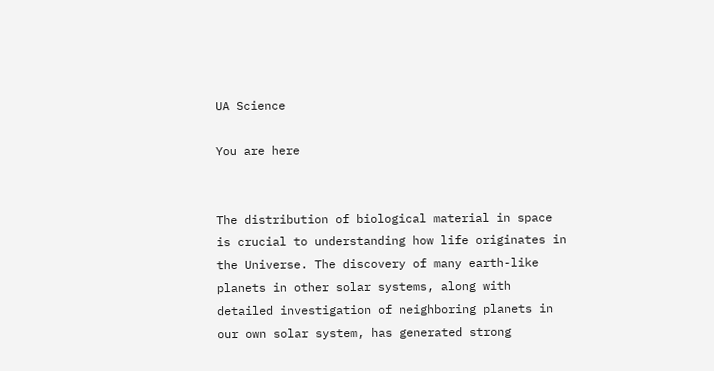UA Science

You are here


The distribution of biological material in space is crucial to understanding how life originates in the Universe. The discovery of many earth-like planets in other solar systems, along with detailed investigation of neighboring planets in our own solar system, has generated strong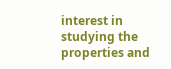interest in studying the properties and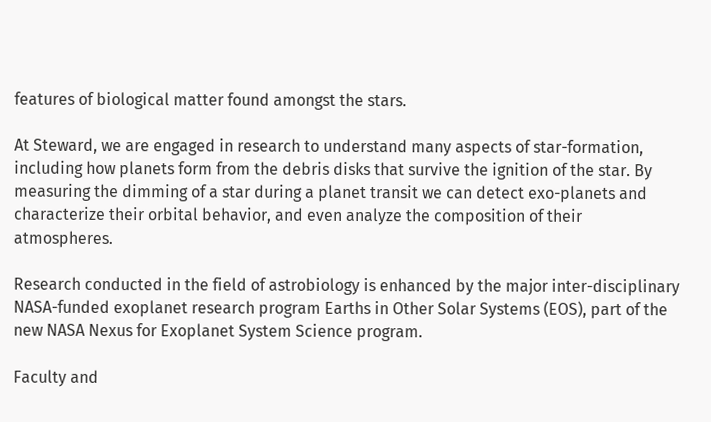features of biological matter found amongst the stars.

At Steward, we are engaged in research to understand many aspects of star-formation, including how planets form from the debris disks that survive the ignition of the star. By measuring the dimming of a star during a planet transit we can detect exo-planets and characterize their orbital behavior, and even analyze the composition of their atmospheres.

Research conducted in the field of astrobiology is enhanced by the major inter-disciplinary NASA-funded exoplanet research program Earths in Other Solar Systems (EOS), part of the new NASA Nexus for Exoplanet System Science program.

Faculty and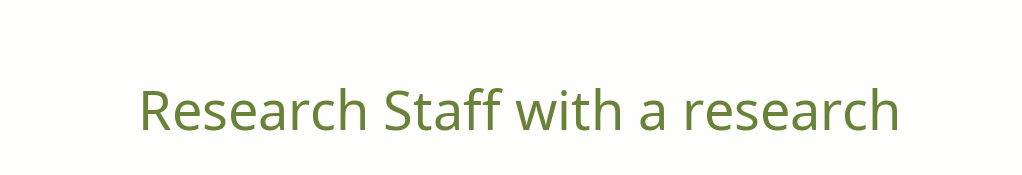Research Staff with a research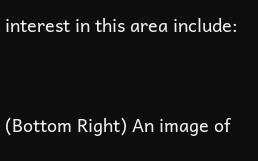interest in this area include:


(Bottom Right) An image of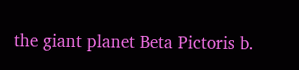the giant planet Beta Pictoris b.